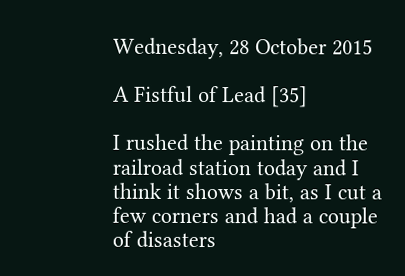Wednesday, 28 October 2015

A Fistful of Lead [35]

I rushed the painting on the railroad station today and I think it shows a bit, as I cut a few corners and had a couple of disasters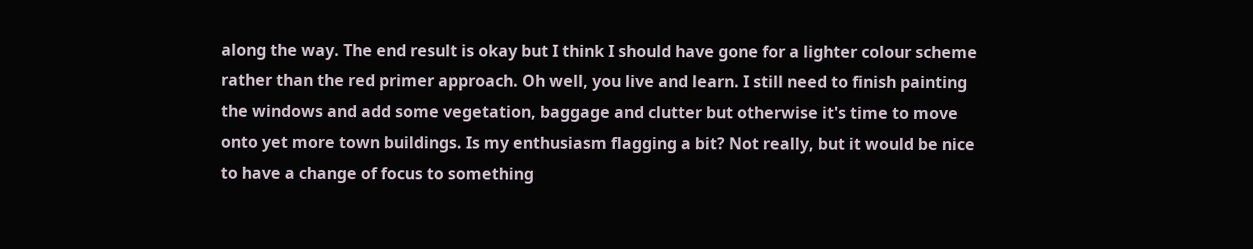along the way. The end result is okay but I think I should have gone for a lighter colour scheme rather than the red primer approach. Oh well, you live and learn. I still need to finish painting the windows and add some vegetation, baggage and clutter but otherwise it's time to move onto yet more town buildings. Is my enthusiasm flagging a bit? Not really, but it would be nice to have a change of focus to something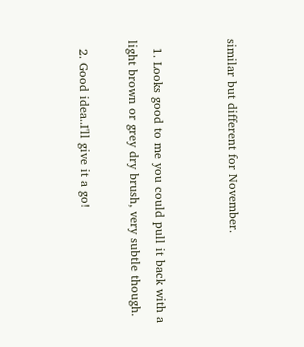similar but different for November.


  1. Looks good to me you could pull it back with a light brown or grey dry brush, very subtle though.

  2. Good idea..I'll give it a go!